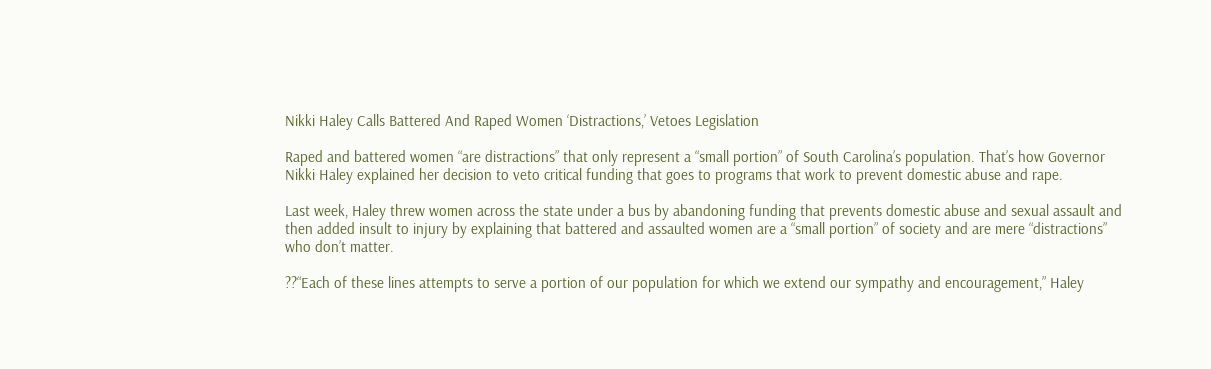Nikki Haley Calls Battered And Raped Women ‘Distractions,’ Vetoes Legislation

Raped and battered women “are distractions” that only represent a “small portion” of South Carolina’s population. That’s how Governor Nikki Haley explained her decision to veto critical funding that goes to programs that work to prevent domestic abuse and rape.

Last week, Haley threw women across the state under a bus by abandoning funding that prevents domestic abuse and sexual assault and then added insult to injury by explaining that battered and assaulted women are a “small portion” of society and are mere “distractions” who don’t matter.

??“Each of these lines attempts to serve a portion of our population for which we extend our sympathy and encouragement,” Haley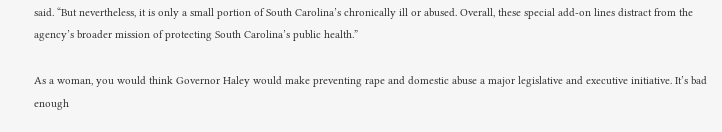said. “But nevertheless, it is only a small portion of South Carolina’s chronically ill or abused. Overall, these special add-on lines distract from the agency’s broader mission of protecting South Carolina’s public health.”

As a woman, you would think Governor Haley would make preventing rape and domestic abuse a major legislative and executive initiative. It’s bad enough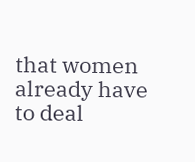that women already have to deal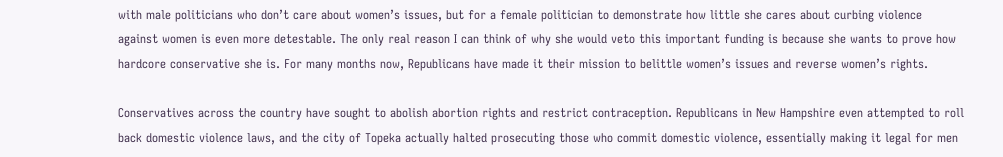with male politicians who don’t care about women’s issues, but for a female politician to demonstrate how little she cares about curbing violence against women is even more detestable. The only real reason I can think of why she would veto this important funding is because she wants to prove how hardcore conservative she is. For many months now, Republicans have made it their mission to belittle women’s issues and reverse women’s rights.

Conservatives across the country have sought to abolish abortion rights and restrict contraception. Republicans in New Hampshire even attempted to roll back domestic violence laws, and the city of Topeka actually halted prosecuting those who commit domestic violence, essentially making it legal for men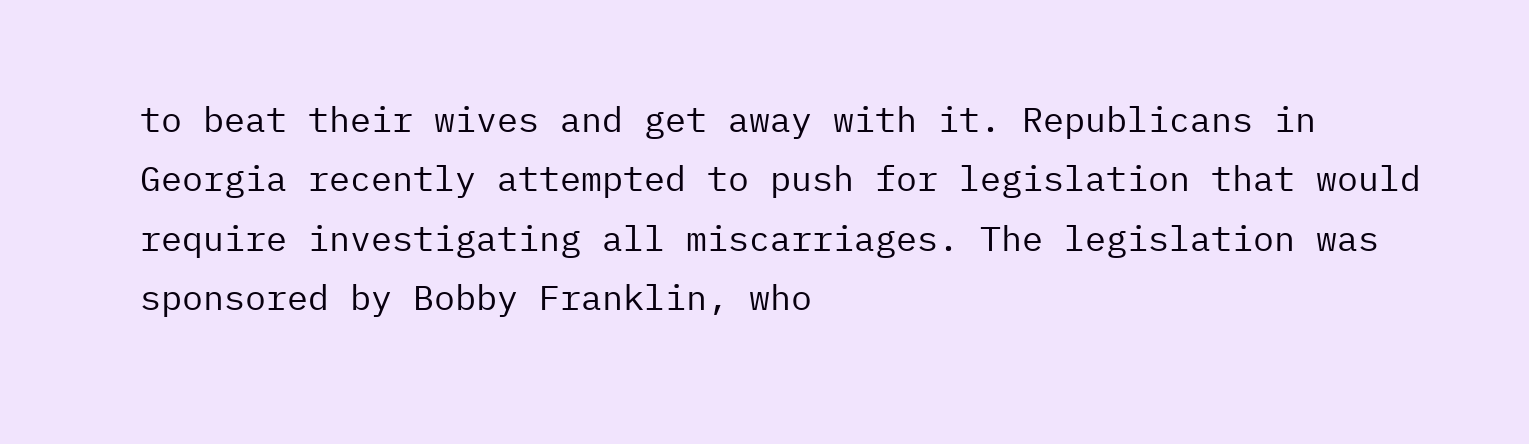to beat their wives and get away with it. Republicans in Georgia recently attempted to push for legislation that would require investigating all miscarriages. The legislation was sponsored by Bobby Franklin, who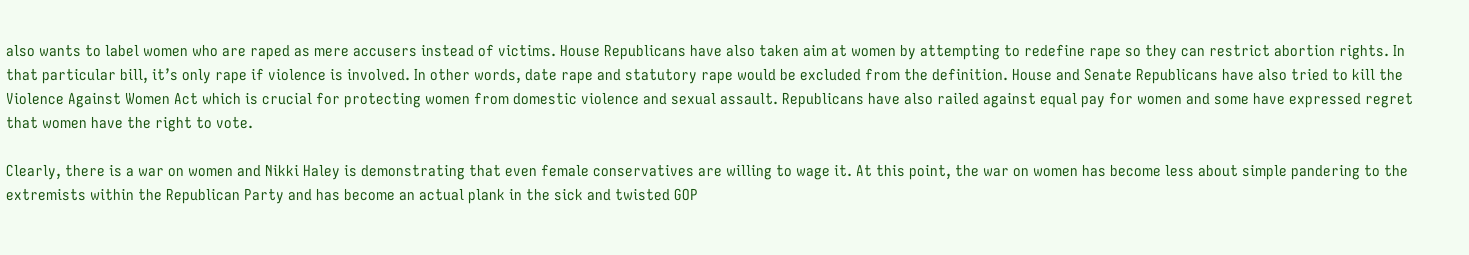also wants to label women who are raped as mere accusers instead of victims. House Republicans have also taken aim at women by attempting to redefine rape so they can restrict abortion rights. In that particular bill, it’s only rape if violence is involved. In other words, date rape and statutory rape would be excluded from the definition. House and Senate Republicans have also tried to kill the Violence Against Women Act which is crucial for protecting women from domestic violence and sexual assault. Republicans have also railed against equal pay for women and some have expressed regret that women have the right to vote.

Clearly, there is a war on women and Nikki Haley is demonstrating that even female conservatives are willing to wage it. At this point, the war on women has become less about simple pandering to the extremists within the Republican Party and has become an actual plank in the sick and twisted GOP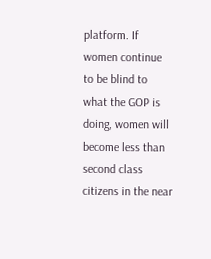platform. If women continue to be blind to what the GOP is doing, women will become less than second class citizens in the near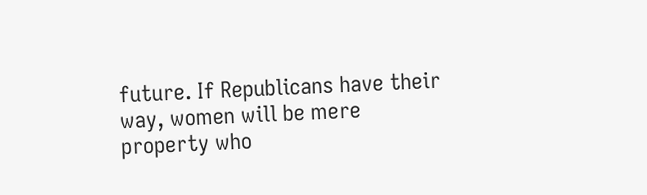future. If Republicans have their way, women will be mere property who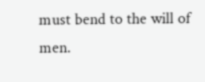must bend to the will of men.